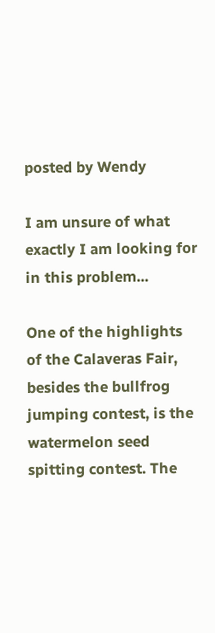posted by Wendy

I am unsure of what exactly I am looking for in this problem...

One of the highlights of the Calaveras Fair, besides the bullfrog jumping contest, is the watermelon seed spitting contest. The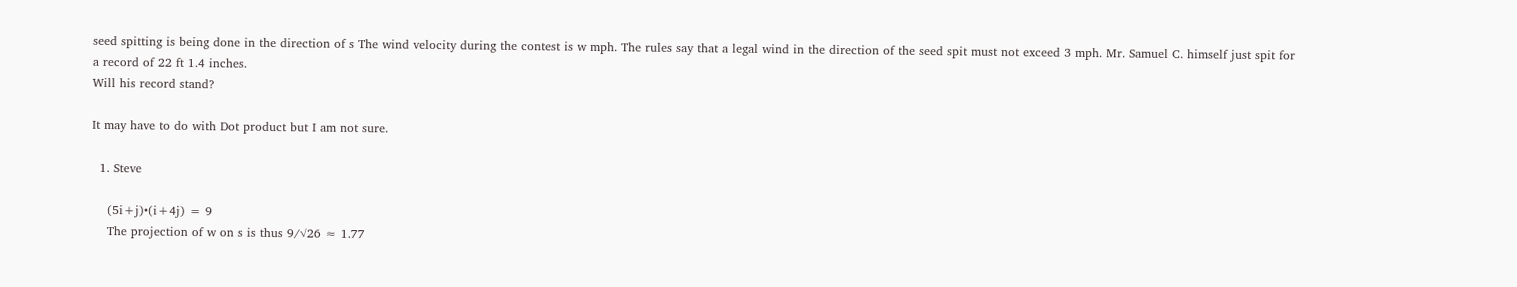seed spitting is being done in the direction of s The wind velocity during the contest is w mph. The rules say that a legal wind in the direction of the seed spit must not exceed 3 mph. Mr. Samuel C. himself just spit for a record of 22 ft 1.4 inches.
Will his record stand?

It may have to do with Dot product but I am not sure.

  1. Steve

    (5i+j)•(i+4j) = 9
    The projection of w on s is thus 9/√26 ≈ 1.77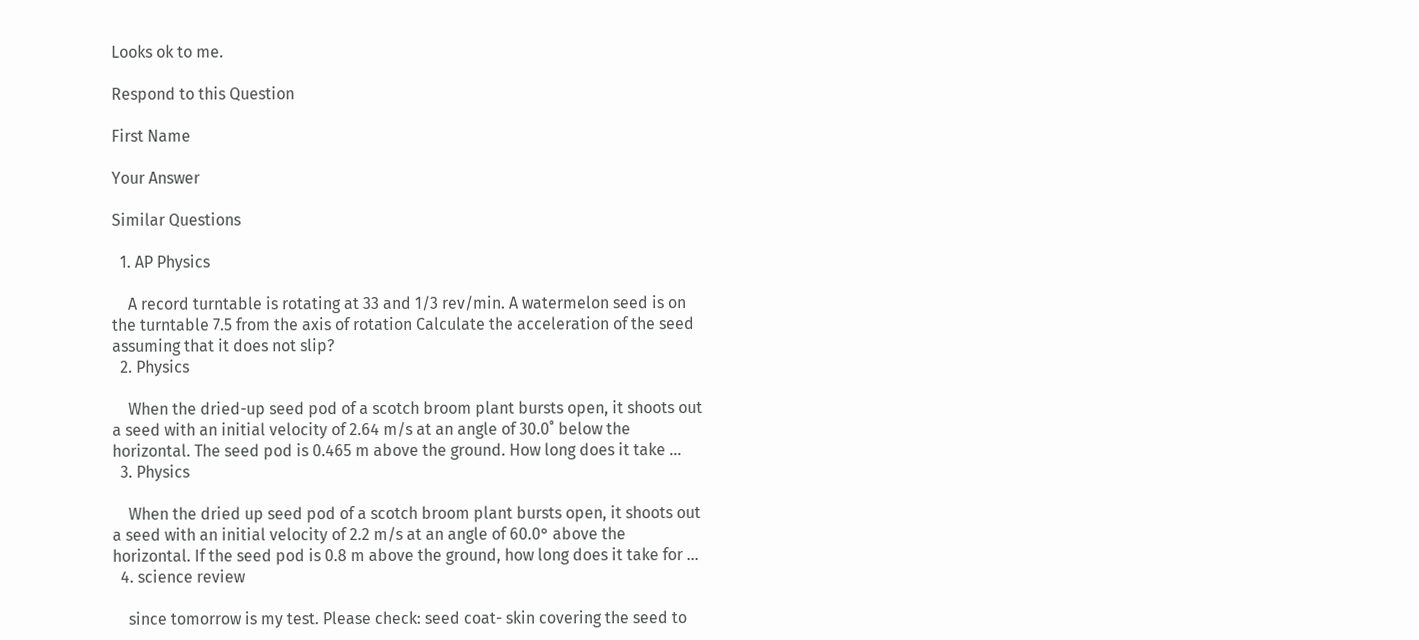Looks ok to me.

Respond to this Question

First Name

Your Answer

Similar Questions

  1. AP Physics

    A record turntable is rotating at 33 and 1/3 rev/min. A watermelon seed is on the turntable 7.5 from the axis of rotation Calculate the acceleration of the seed assuming that it does not slip?
  2. Physics

    When the dried-up seed pod of a scotch broom plant bursts open, it shoots out a seed with an initial velocity of 2.64 m/s at an angle of 30.0˚ below the horizontal. The seed pod is 0.465 m above the ground. How long does it take …
  3. Physics

    When the dried up seed pod of a scotch broom plant bursts open, it shoots out a seed with an initial velocity of 2.2 m/s at an angle of 60.0° above the horizontal. If the seed pod is 0.8 m above the ground, how long does it take for …
  4. science review

    since tomorrow is my test. Please check: seed coat- skin covering the seed to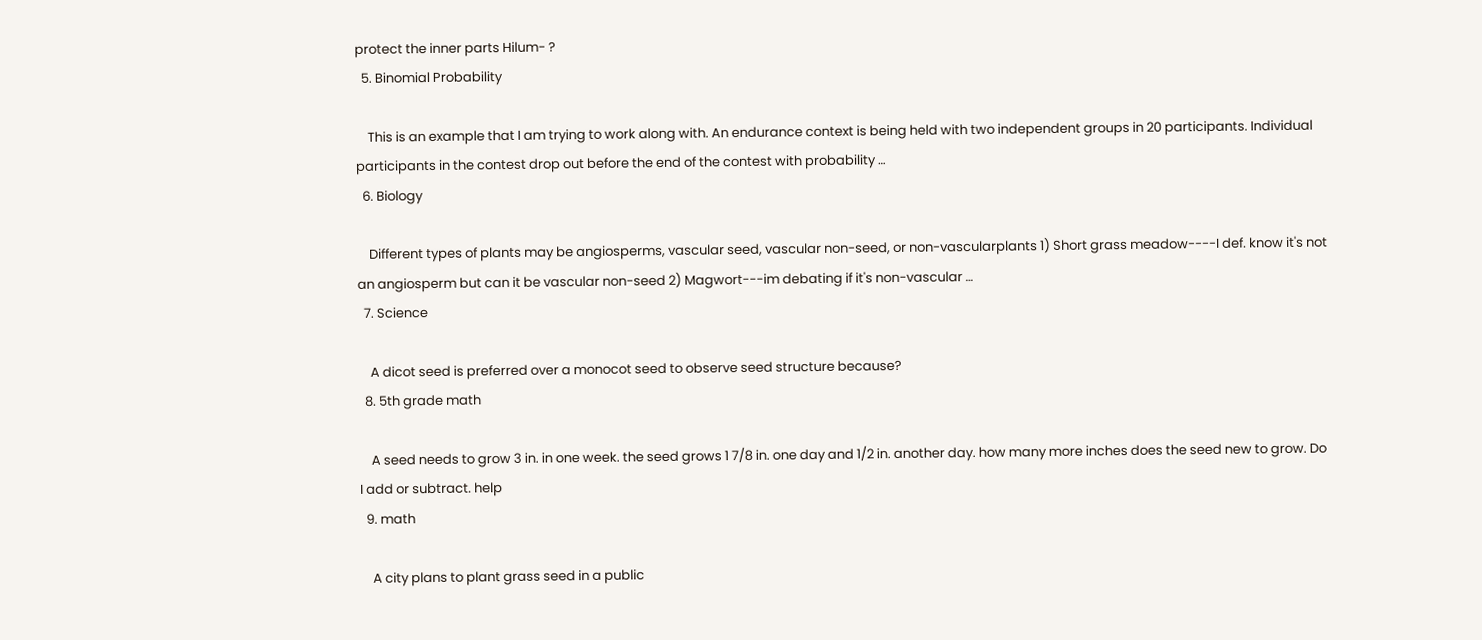protect the inner parts Hilum- ?
  5. Binomial Probability

    This is an example that I am trying to work along with. An endurance context is being held with two independent groups in 20 participants. Individual participants in the contest drop out before the end of the contest with probability …
  6. Biology

    Different types of plants may be angiosperms, vascular seed, vascular non-seed, or non-vascularplants 1) Short grass meadow----I def. know it's not an angiosperm but can it be vascular non-seed 2) Magwort---im debating if it's non-vascular …
  7. Science

    A dicot seed is preferred over a monocot seed to observe seed structure because?
  8. 5th grade math

    A seed needs to grow 3 in. in one week. the seed grows 1 7/8 in. one day and 1/2 in. another day. how many more inches does the seed new to grow. Do I add or subtract. help
  9. math

    A city plans to plant grass seed in a public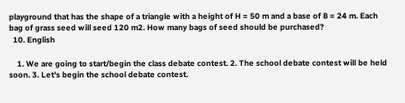playground that has the shape of a triangle with a height of H = 50 m and a base of B = 24 m. Each bag of grass seed will seed 120 m2. How many bags of seed should be purchased?
  10. English

    1. We are going to start/begin the class debate contest. 2. The school debate contest will be held soon. 3. Let's begin the school debate contest.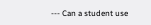--- Can a student use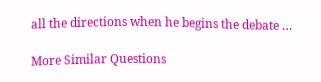all the directions when he begins the debate …

More Similar Questions